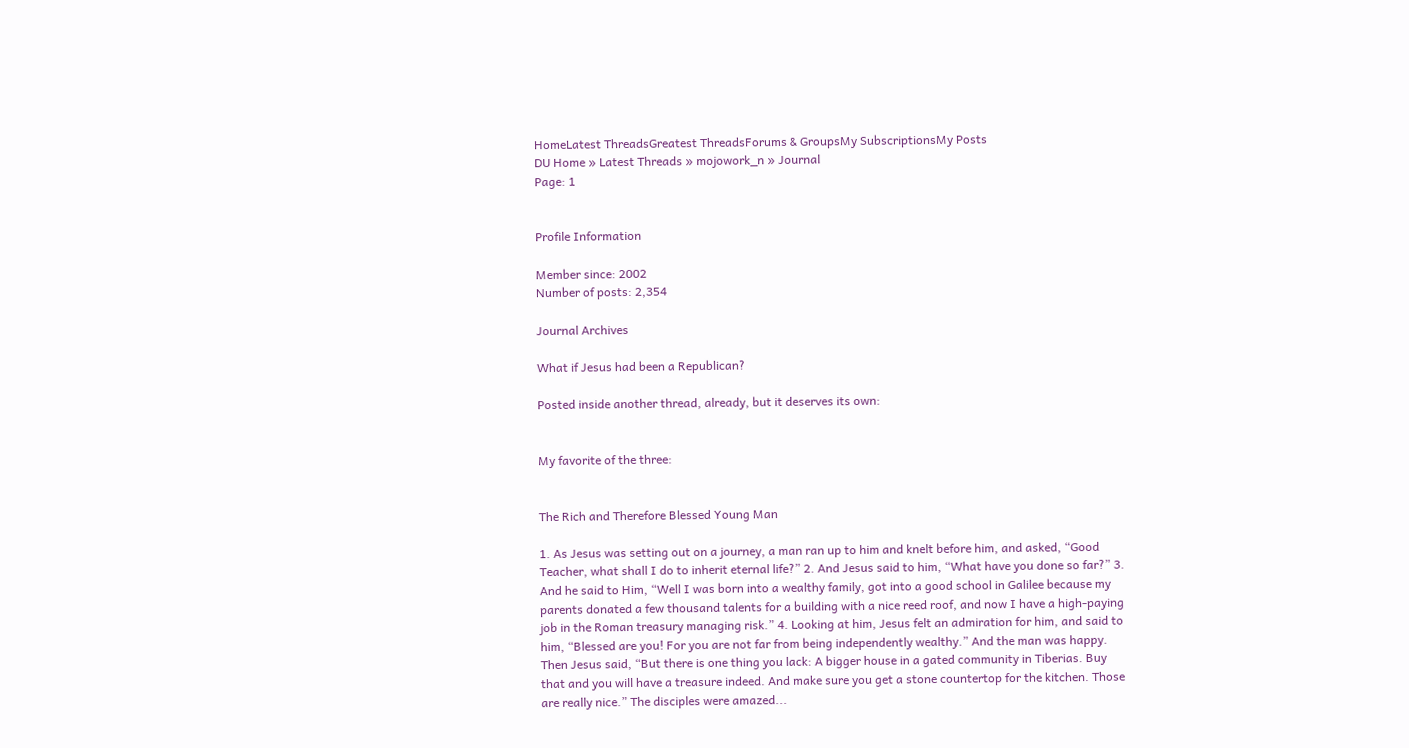HomeLatest ThreadsGreatest ThreadsForums & GroupsMy SubscriptionsMy Posts
DU Home » Latest Threads » mojowork_n » Journal
Page: 1


Profile Information

Member since: 2002
Number of posts: 2,354

Journal Archives

What if Jesus had been a Republican?

Posted inside another thread, already, but it deserves its own:


My favorite of the three:


The Rich and Therefore Blessed Young Man

1. As Jesus was setting out on a journey, a man ran up to him and knelt before him, and asked, “Good Teacher, what shall I do to inherit eternal life?” 2. And Jesus said to him, “What have you done so far?” 3. And he said to Him, “Well I was born into a wealthy family, got into a good school in Galilee because my parents donated a few thousand talents for a building with a nice reed roof, and now I have a high-paying job in the Roman treasury managing risk.” 4. Looking at him, Jesus felt an admiration for him, and said to him, “Blessed are you! For you are not far from being independently wealthy.” And the man was happy. Then Jesus said, “But there is one thing you lack: A bigger house in a gated community in Tiberias. Buy that and you will have a treasure indeed. And make sure you get a stone countertop for the kitchen. Those are really nice.” The disciples were amazed...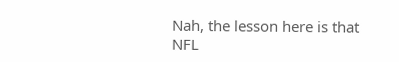Nah, the lesson here is that NFL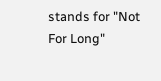stands for "Not For Long"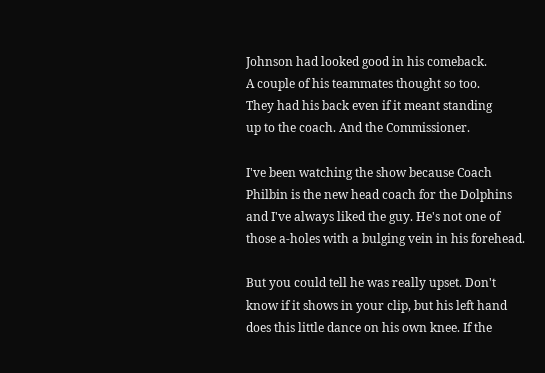Johnson had looked good in his comeback.
A couple of his teammates thought so too.
They had his back even if it meant standing
up to the coach. And the Commissioner.

I've been watching the show because Coach
Philbin is the new head coach for the Dolphins
and I've always liked the guy. He's not one of
those a-holes with a bulging vein in his forehead.

But you could tell he was really upset. Don't
know if it shows in your clip, but his left hand
does this little dance on his own knee. If the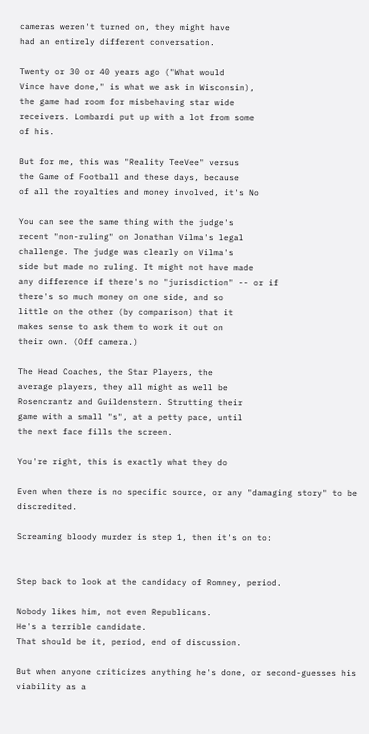cameras weren't turned on, they might have
had an entirely different conversation.

Twenty or 30 or 40 years ago ("What would
Vince have done," is what we ask in Wisconsin),
the game had room for misbehaving star wide
receivers. Lombardi put up with a lot from some
of his.

But for me, this was "Reality TeeVee" versus
the Game of Football and these days, because
of all the royalties and money involved, it's No

You can see the same thing with the judge's
recent "non-ruling" on Jonathan Vilma's legal
challenge. The judge was clearly on Vilma's
side but made no ruling. It might not have made
any difference if there's no "jurisdiction" -- or if
there's so much money on one side, and so
little on the other (by comparison) that it
makes sense to ask them to work it out on
their own. (Off camera.)

The Head Coaches, the Star Players, the
average players, they all might as well be
Rosencrantz and Guildenstern. Strutting their
game with a small "s", at a petty pace, until
the next face fills the screen.

You're right, this is exactly what they do

Even when there is no specific source, or any "damaging story" to be discredited.

Screaming bloody murder is step 1, then it's on to:


Step back to look at the candidacy of Romney, period.

Nobody likes him, not even Republicans.
He's a terrible candidate.
That should be it, period, end of discussion.

But when anyone criticizes anything he's done, or second-guesses his viability as a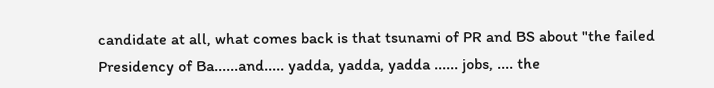candidate at all, what comes back is that tsunami of PR and BS about "the failed
Presidency of Ba......and..... yadda, yadda, yadda ...... jobs, .... the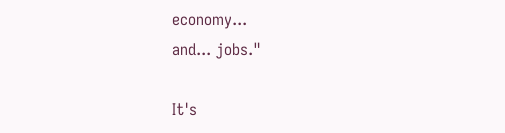economy...
and... jobs."

It's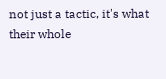not just a tactic, it's what their whole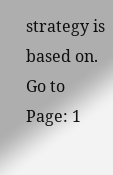strategy is based on.
Go to Page: 1